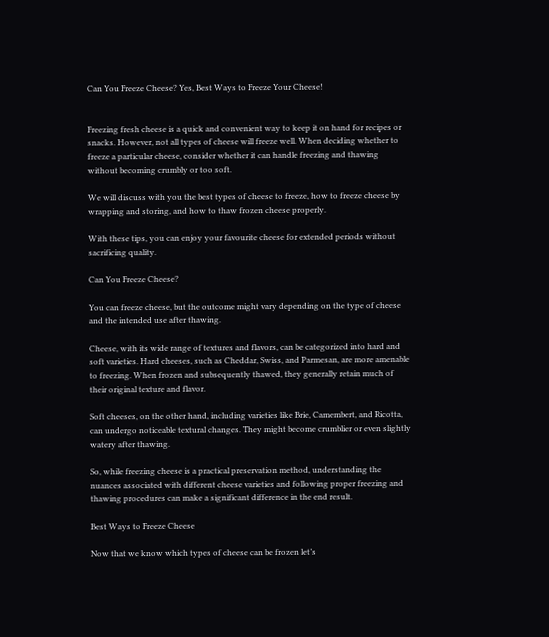Can You Freeze Cheese? Yes, Best Ways to Freeze Your Cheese!


Freezing fresh cheese is a quick and convenient way to keep it on hand for recipes or snacks. However, not all types of cheese will freeze well. When deciding whether to freeze a particular cheese, consider whether it can handle freezing and thawing without becoming crumbly or too soft.

We will discuss with you the best types of cheese to freeze, how to freeze cheese by wrapping and storing, and how to thaw frozen cheese properly.

With these tips, you can enjoy your favourite cheese for extended periods without sacrificing quality.

Can You Freeze Cheese?

You can freeze cheese, but the outcome might vary depending on the type of cheese and the intended use after thawing.

Cheese, with its wide range of textures and flavors, can be categorized into hard and soft varieties. Hard cheeses, such as Cheddar, Swiss, and Parmesan, are more amenable to freezing. When frozen and subsequently thawed, they generally retain much of their original texture and flavor.

Soft cheeses, on the other hand, including varieties like Brie, Camembert, and Ricotta, can undergo noticeable textural changes. They might become crumblier or even slightly watery after thawing.

So, while freezing cheese is a practical preservation method, understanding the nuances associated with different cheese varieties and following proper freezing and thawing procedures can make a significant difference in the end result.

Best Ways to Freeze Cheese

Now that we know which types of cheese can be frozen let’s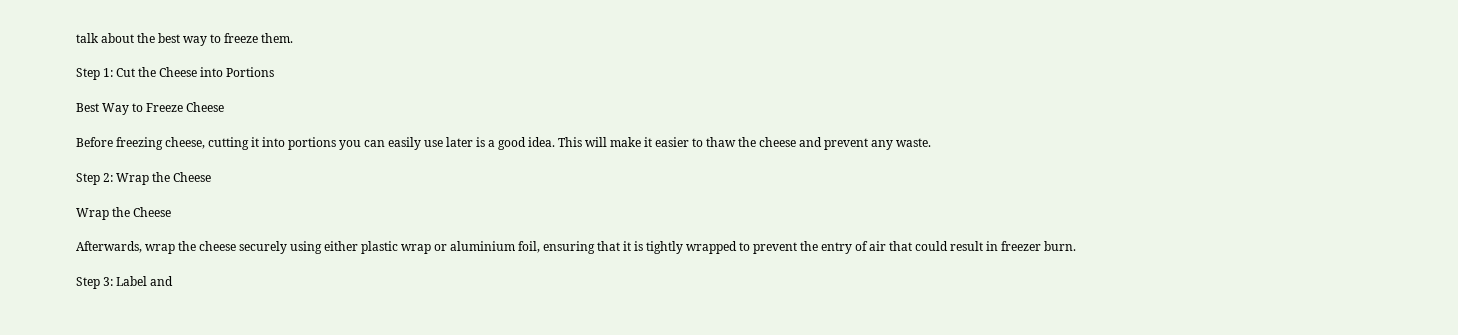talk about the best way to freeze them.

Step 1: Cut the Cheese into Portions

Best Way to Freeze Cheese

Before freezing cheese, cutting it into portions you can easily use later is a good idea. This will make it easier to thaw the cheese and prevent any waste.

Step 2: Wrap the Cheese

Wrap the Cheese

Afterwards, wrap the cheese securely using either plastic wrap or aluminium foil, ensuring that it is tightly wrapped to prevent the entry of air that could result in freezer burn.

Step 3: Label and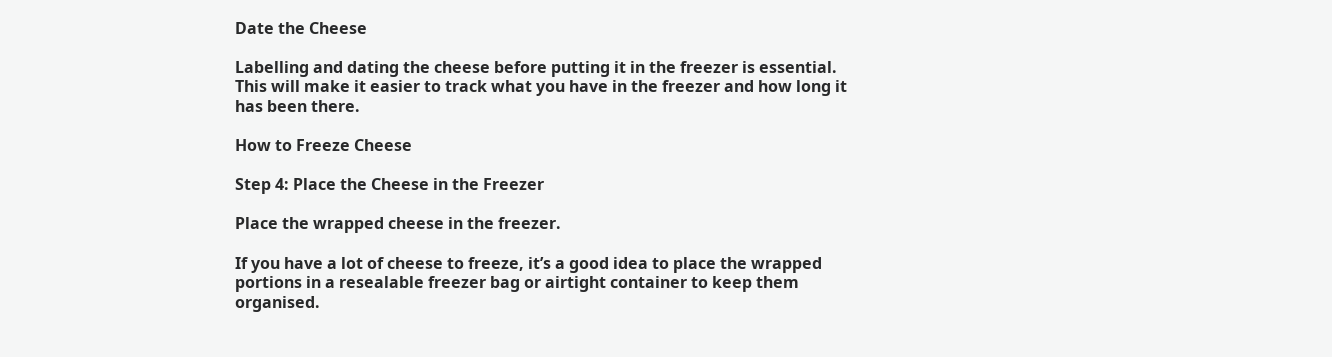Date the Cheese

Labelling and dating the cheese before putting it in the freezer is essential. This will make it easier to track what you have in the freezer and how long it has been there.

How to Freeze Cheese

Step 4: Place the Cheese in the Freezer

Place the wrapped cheese in the freezer.

If you have a lot of cheese to freeze, it’s a good idea to place the wrapped portions in a resealable freezer bag or airtight container to keep them organised.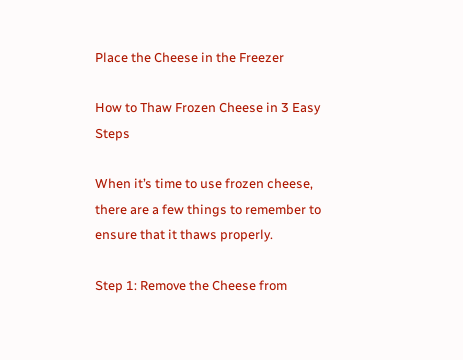Place the Cheese in the Freezer

How to Thaw Frozen Cheese in 3 Easy Steps

When it’s time to use frozen cheese, there are a few things to remember to ensure that it thaws properly.

Step 1: Remove the Cheese from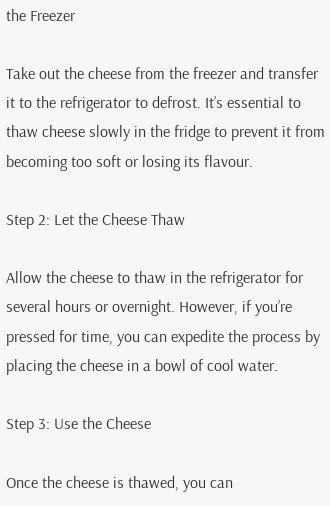the Freezer

Take out the cheese from the freezer and transfer it to the refrigerator to defrost. It’s essential to thaw cheese slowly in the fridge to prevent it from becoming too soft or losing its flavour.

Step 2: Let the Cheese Thaw

Allow the cheese to thaw in the refrigerator for several hours or overnight. However, if you’re pressed for time, you can expedite the process by placing the cheese in a bowl of cool water.

Step 3: Use the Cheese

Once the cheese is thawed, you can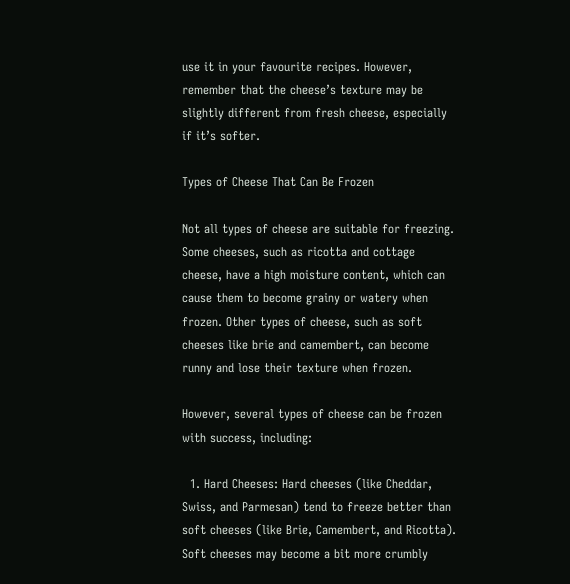use it in your favourite recipes. However, remember that the cheese’s texture may be slightly different from fresh cheese, especially if it’s softer.

Types of Cheese That Can Be Frozen

Not all types of cheese are suitable for freezing. Some cheeses, such as ricotta and cottage cheese, have a high moisture content, which can cause them to become grainy or watery when frozen. Other types of cheese, such as soft cheeses like brie and camembert, can become runny and lose their texture when frozen.

However, several types of cheese can be frozen with success, including:

  1. Hard Cheeses: Hard cheeses (like Cheddar, Swiss, and Parmesan) tend to freeze better than soft cheeses (like Brie, Camembert, and Ricotta). Soft cheeses may become a bit more crumbly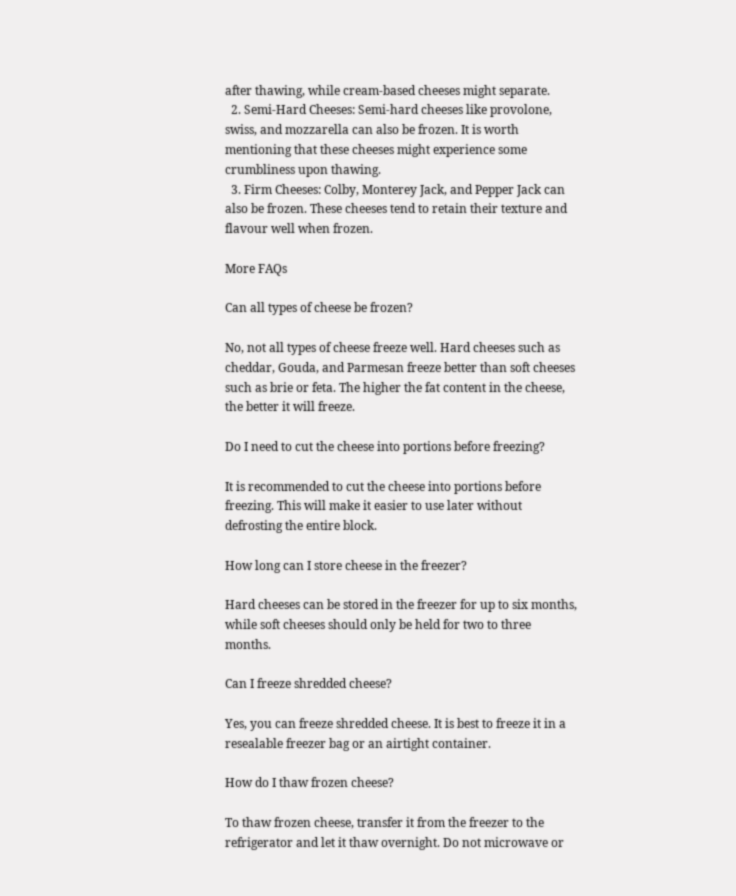after thawing, while cream-based cheeses might separate.
  2. Semi-Hard Cheeses: Semi-hard cheeses like provolone, swiss, and mozzarella can also be frozen. It is worth mentioning that these cheeses might experience some crumbliness upon thawing.
  3. Firm Cheeses: Colby, Monterey Jack, and Pepper Jack can also be frozen. These cheeses tend to retain their texture and flavour well when frozen.

More FAQs

Can all types of cheese be frozen?

No, not all types of cheese freeze well. Hard cheeses such as cheddar, Gouda, and Parmesan freeze better than soft cheeses such as brie or feta. The higher the fat content in the cheese, the better it will freeze.

Do I need to cut the cheese into portions before freezing?

It is recommended to cut the cheese into portions before freezing. This will make it easier to use later without defrosting the entire block.

How long can I store cheese in the freezer?

Hard cheeses can be stored in the freezer for up to six months, while soft cheeses should only be held for two to three months.

Can I freeze shredded cheese?

Yes, you can freeze shredded cheese. It is best to freeze it in a resealable freezer bag or an airtight container.

How do I thaw frozen cheese?

To thaw frozen cheese, transfer it from the freezer to the refrigerator and let it thaw overnight. Do not microwave or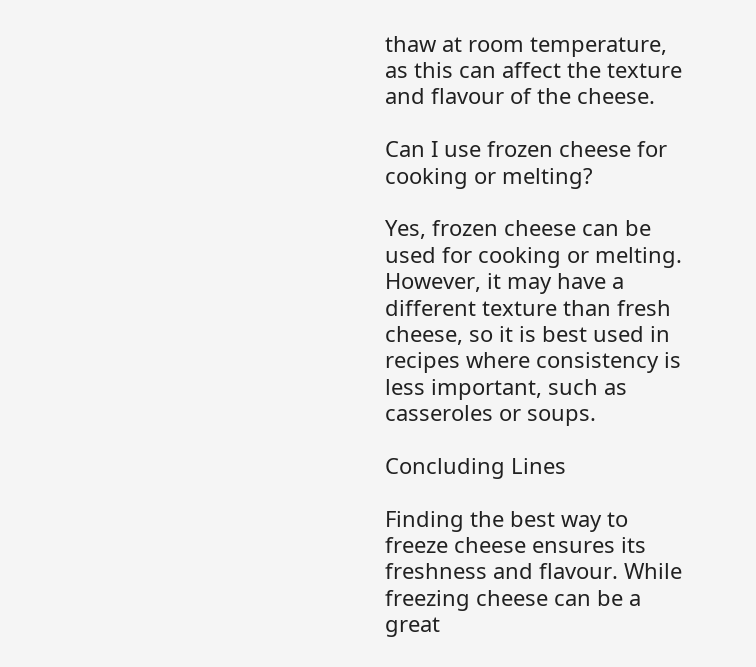thaw at room temperature, as this can affect the texture and flavour of the cheese.

Can I use frozen cheese for cooking or melting?

Yes, frozen cheese can be used for cooking or melting. However, it may have a different texture than fresh cheese, so it is best used in recipes where consistency is less important, such as casseroles or soups.

Concluding Lines

Finding the best way to freeze cheese ensures its freshness and flavour. While freezing cheese can be a great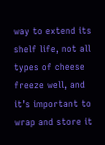way to extend its shelf life, not all types of cheese freeze well, and it’s important to wrap and store it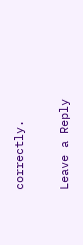correctly.

Leave a Reply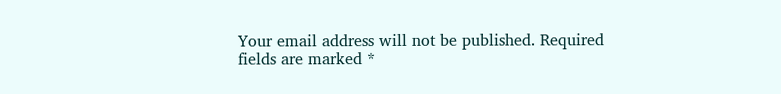Your email address will not be published. Required fields are marked *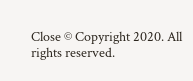Close © Copyright 2020. All rights reserved.